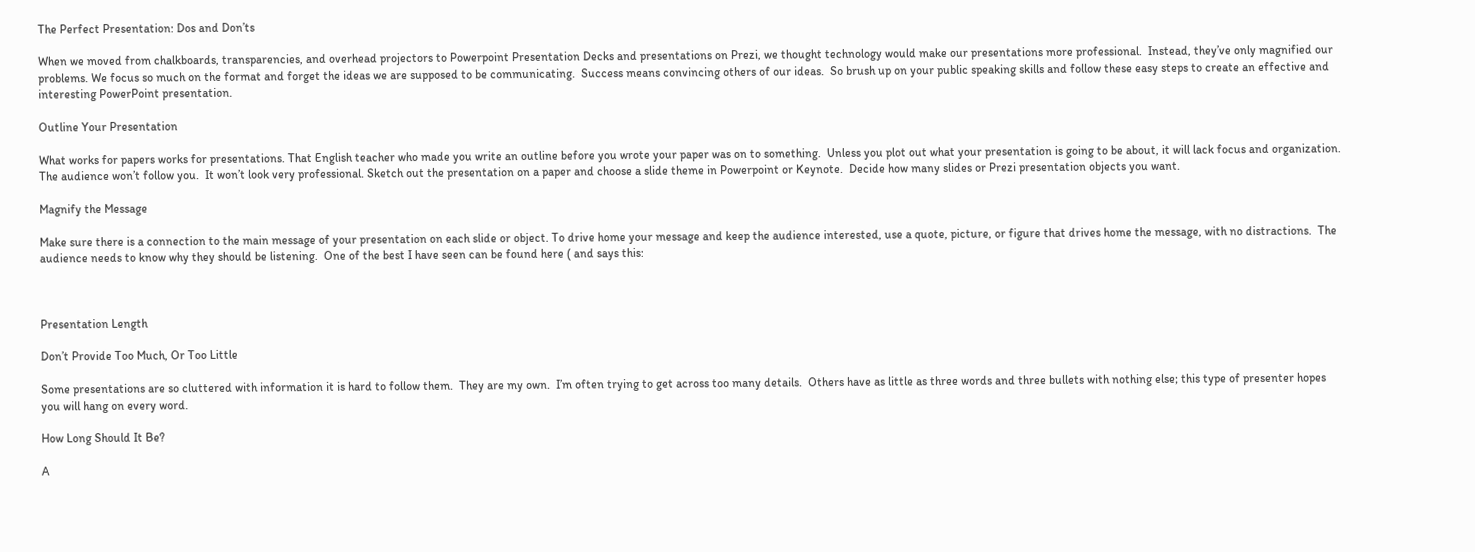The Perfect Presentation: Dos and Don’ts

When we moved from chalkboards, transparencies, and overhead projectors to Powerpoint Presentation Decks and presentations on Prezi, we thought technology would make our presentations more professional.  Instead, they’ve only magnified our problems. We focus so much on the format and forget the ideas we are supposed to be communicating.  Success means convincing others of our ideas.  So brush up on your public speaking skills and follow these easy steps to create an effective and interesting PowerPoint presentation.

Outline Your Presentation

What works for papers works for presentations. That English teacher who made you write an outline before you wrote your paper was on to something.  Unless you plot out what your presentation is going to be about, it will lack focus and organization.  The audience won’t follow you.  It won’t look very professional. Sketch out the presentation on a paper and choose a slide theme in Powerpoint or Keynote.  Decide how many slides or Prezi presentation objects you want.

Magnify the Message

Make sure there is a connection to the main message of your presentation on each slide or object. To drive home your message and keep the audience interested, use a quote, picture, or figure that drives home the message, with no distractions.  The audience needs to know why they should be listening.  One of the best I have seen can be found here ( and says this:



Presentation Length

Don’t Provide Too Much, Or Too Little

Some presentations are so cluttered with information it is hard to follow them.  They are my own.  I’m often trying to get across too many details.  Others have as little as three words and three bullets with nothing else; this type of presenter hopes you will hang on every word.

How Long Should It Be?

A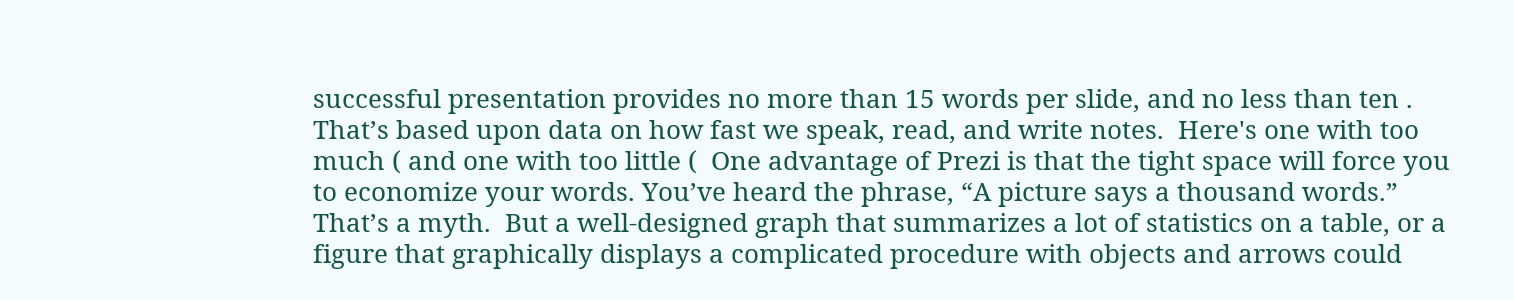successful presentation provides no more than 15 words per slide, and no less than ten .  That’s based upon data on how fast we speak, read, and write notes.  Here's one with too much ( and one with too little (  One advantage of Prezi is that the tight space will force you to economize your words. You’ve heard the phrase, “A picture says a thousand words.”  That’s a myth.  But a well-designed graph that summarizes a lot of statistics on a table, or a figure that graphically displays a complicated procedure with objects and arrows could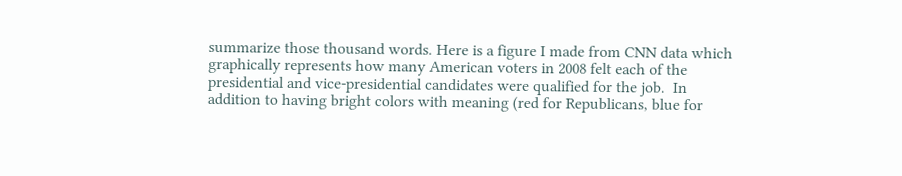summarize those thousand words. Here is a figure I made from CNN data which graphically represents how many American voters in 2008 felt each of the presidential and vice-presidential candidates were qualified for the job.  In addition to having bright colors with meaning (red for Republicans, blue for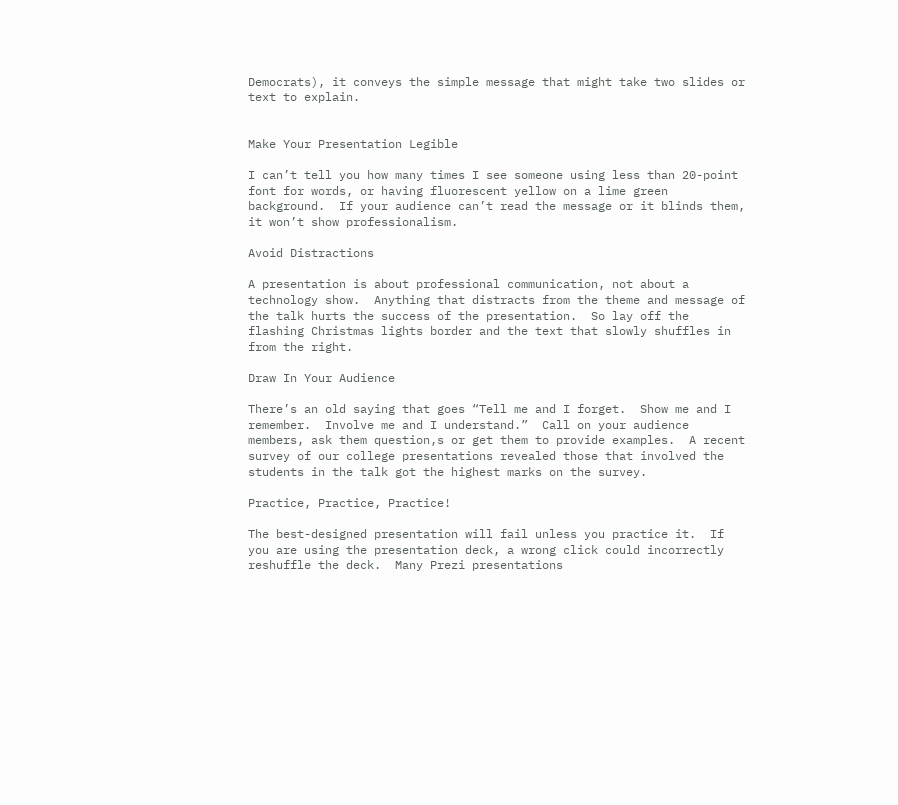Democrats), it conveys the simple message that might take two slides or text to explain.


Make Your Presentation Legible

I can’t tell you how many times I see someone using less than 20-point font for words, or having fluorescent yellow on a lime green background.  If your audience can’t read the message or it blinds them, it won’t show professionalism.

Avoid Distractions

A presentation is about professional communication, not about a technology show.  Anything that distracts from the theme and message of the talk hurts the success of the presentation.  So lay off the flashing Christmas lights border and the text that slowly shuffles in from the right.

Draw In Your Audience

There’s an old saying that goes “Tell me and I forget.  Show me and I remember.  Involve me and I understand.”  Call on your audience members, ask them question,s or get them to provide examples.  A recent survey of our college presentations revealed those that involved the students in the talk got the highest marks on the survey.

Practice, Practice, Practice!

The best-designed presentation will fail unless you practice it.  If you are using the presentation deck, a wrong click could incorrectly reshuffle the deck.  Many Prezi presentations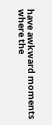have awkward moments where the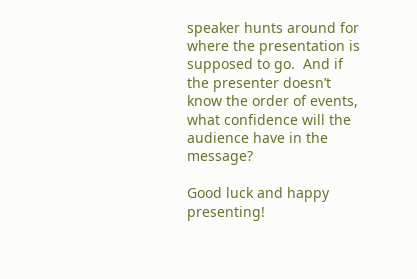speaker hunts around for where the presentation is supposed to go.  And if the presenter doesn’t know the order of events, what confidence will the audience have in the message?

Good luck and happy presenting!